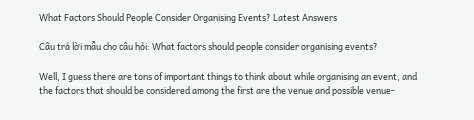What Factors Should People Consider Organising Events? Latest Answers

Câu trả lời mẫu cho câu hỏi: What factors should people consider organising events?

Well, I guess there are tons of important things to think about while organising an event, and the factors that should be considered among the first are the venue and possible venue-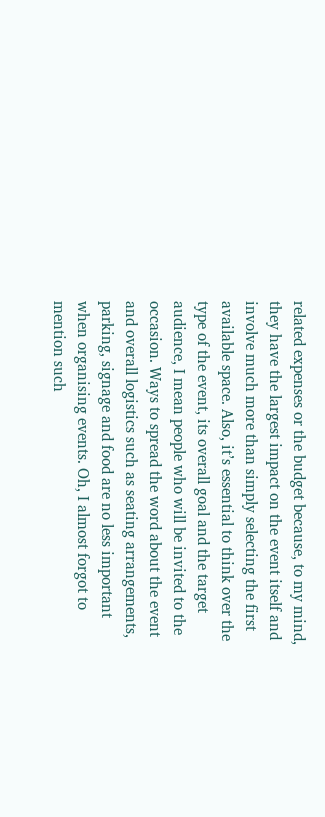related expenses or the budget because, to my mind, they have the largest impact on the event itself and involve much more than simply selecting the first available space. Also, it’s essential to think over the type of the event, its overall goal and the target audience, I mean people who will be invited to the occasion. Ways to spread the word about the event and overall logistics such as seating arrangements, parking, signage and food are no less important when organising events. Oh, I almost forgot to mention such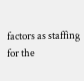factors as staffing for the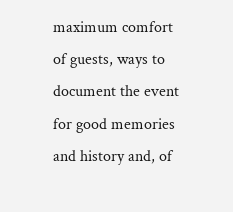maximum comfort of guests, ways to document the event for good memories and history and, of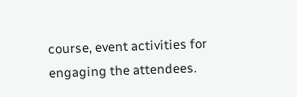course, event activities for engaging the attendees.